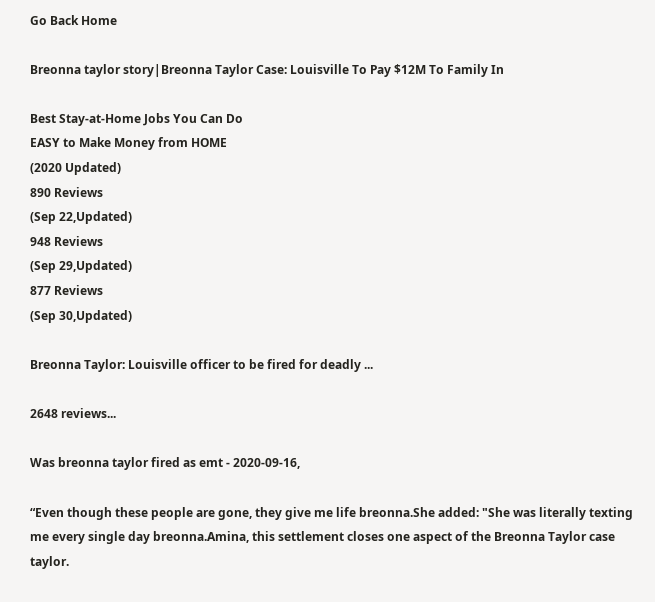Go Back Home

Breonna taylor story|Breonna Taylor Case: Louisville To Pay $12M To Family In

Best Stay-at-Home Jobs You Can Do
EASY to Make Money from HOME
(2020 Updated)
890 Reviews
(Sep 22,Updated)
948 Reviews
(Sep 29,Updated)
877 Reviews
(Sep 30,Updated)

Breonna Taylor: Louisville officer to be fired for deadly ...

2648 reviews...

Was breonna taylor fired as emt - 2020-09-16,

“Even though these people are gone, they give me life breonna.She added: "She was literally texting me every single day breonna.Amina, this settlement closes one aspect of the Breonna Taylor case taylor.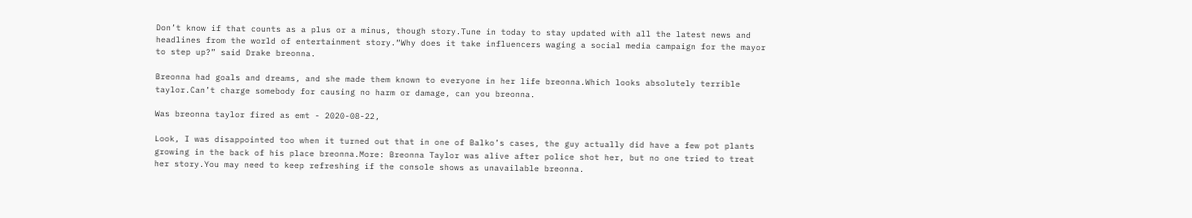Don’t know if that counts as a plus or a minus, though story.Tune in today to stay updated with all the latest news and headlines from the world of entertainment story.“Why does it take influencers waging a social media campaign for the mayor to step up?” said Drake breonna.

Breonna had goals and dreams, and she made them known to everyone in her life breonna.Which looks absolutely terrible taylor.Can’t charge somebody for causing no harm or damage, can you breonna.

Was breonna taylor fired as emt - 2020-08-22,

Look, I was disappointed too when it turned out that in one of Balko’s cases, the guy actually did have a few pot plants growing in the back of his place breonna.More: Breonna Taylor was alive after police shot her, but no one tried to treat her story.You may need to keep refreshing if the console shows as unavailable breonna.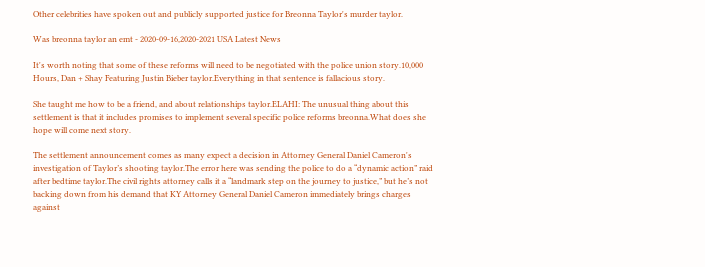Other celebrities have spoken out and publicly supported justice for Breonna Taylor's murder taylor.

Was breonna taylor an emt - 2020-09-16,2020-2021 USA Latest News

It's worth noting that some of these reforms will need to be negotiated with the police union story.10,000 Hours, Dan + Shay Featuring Justin Bieber taylor.Everything in that sentence is fallacious story.

She taught me how to be a friend, and about relationships taylor.ELAHI: The unusual thing about this settlement is that it includes promises to implement several specific police reforms breonna.What does she hope will come next story.

The settlement announcement comes as many expect a decision in Attorney General Daniel Cameron's investigation of Taylor’s shooting taylor.The error here was sending the police to do a “dynamic action” raid after bedtime taylor.The civil rights attorney calls it a “landmark step on the journey to justice,” but he’s not backing down from his demand that KY Attorney General Daniel Cameron immediately brings charges against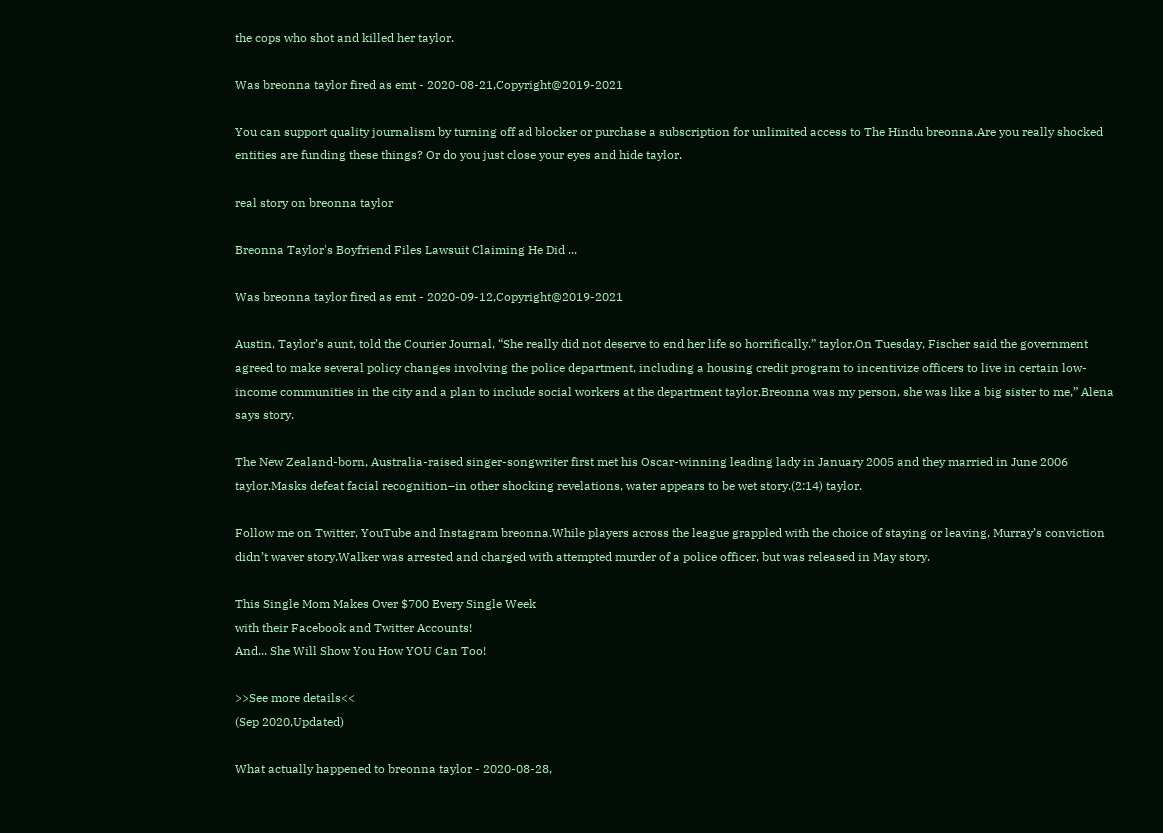the cops who shot and killed her taylor.

Was breonna taylor fired as emt - 2020-08-21,Copyright@2019-2021

You can support quality journalism by turning off ad blocker or purchase a subscription for unlimited access to The Hindu breonna.Are you really shocked entities are funding these things? Or do you just close your eyes and hide taylor.

real story on breonna taylor

Breonna Taylor's Boyfriend Files Lawsuit Claiming He Did ...

Was breonna taylor fired as emt - 2020-09-12,Copyright@2019-2021

Austin, Taylor’s aunt, told the Courier Journal, “She really did not deserve to end her life so horrifically.” taylor.On Tuesday, Fischer said the government agreed to make several policy changes involving the police department, including a housing credit program to incentivize officers to live in certain low-income communities in the city and a plan to include social workers at the department taylor.Breonna was my person, she was like a big sister to me,” Alena says story.

The New Zealand-born, Australia-raised singer-songwriter first met his Oscar-winning leading lady in January 2005 and they married in June 2006 taylor.Masks defeat facial recognition–in other shocking revelations, water appears to be wet story.(2:14) taylor.

Follow me on Twitter, YouTube and Instagram breonna.While players across the league grappled with the choice of staying or leaving, Murray’s conviction didn’t waver story.Walker was arrested and charged with attempted murder of a police officer, but was released in May story.

This Single Mom Makes Over $700 Every Single Week
with their Facebook and Twitter Accounts!
And... She Will Show You How YOU Can Too!

>>See more details<<
(Sep 2020,Updated)

What actually happened to breonna taylor - 2020-08-28,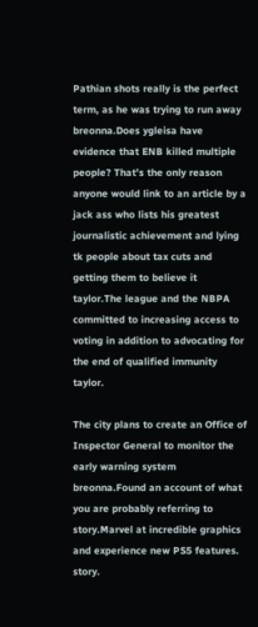Pathian shots really is the perfect term, as he was trying to run away breonna.Does ygleisa have evidence that ENB killed multiple people? That’s the only reason anyone would link to an article by a jack ass who lists his greatest journalistic achievement and lying tk people about tax cuts and getting them to believe it taylor.The league and the NBPA committed to increasing access to voting in addition to advocating for the end of qualified immunity taylor.

The city plans to create an Office of Inspector General to monitor the early warning system breonna.Found an account of what you are probably referring to story.Marvel at incredible graphics and experience new PS5 features.  story.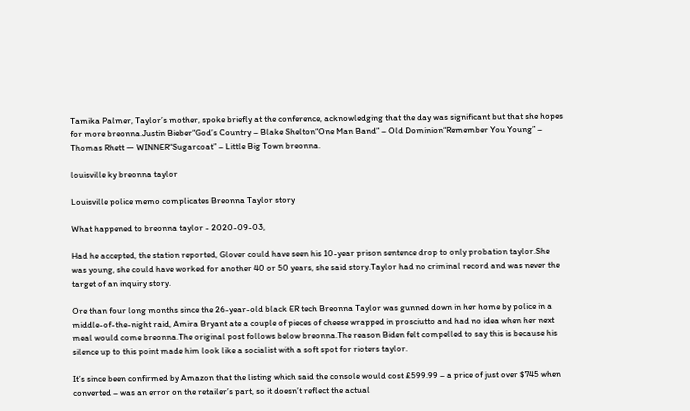Tamika Palmer, Taylor’s mother, spoke briefly at the conference, acknowledging that the day was significant but that she hopes for more breonna.Justin Bieber“God’s Country – Blake Shelton“One Man Band” – Old Dominion“Remember You Young” – Thomas Rhett — WINNER“Sugarcoat” – Little Big Town breonna.

louisville ky breonna taylor

Louisville police memo complicates Breonna Taylor story

What happened to breonna taylor - 2020-09-03,

Had he accepted, the station reported, Glover could have seen his 10-year prison sentence drop to only probation taylor.She was young, she could have worked for another 40 or 50 years, she said story.Taylor had no criminal record and was never the target of an inquiry story.

Ore than four long months since the 26-year-old black ER tech Breonna Taylor was gunned down in her home by police in a middle-of-the-night raid, Amira Bryant ate a couple of pieces of cheese wrapped in prosciutto and had no idea when her next meal would come breonna.The original post follows below breonna.The reason Biden felt compelled to say this is because his silence up to this point made him look like a socialist with a soft spot for rioters taylor.

It’s since been confirmed by Amazon that the listing which said the console would cost £599.99 – a price of just over $745 when converted – was an error on the retailer’s part, so it doesn’t reflect the actual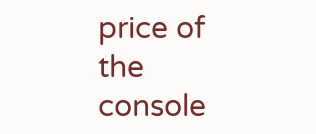price of the console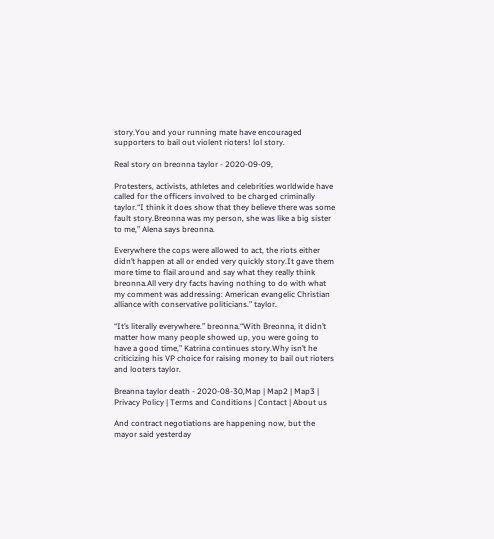story.You and your running mate have encouraged supporters to bail out violent rioters! lol story.

Real story on breonna taylor - 2020-09-09,

Protesters, activists, athletes and celebrities worldwide have called for the officers involved to be charged criminally taylor.“I think it does show that they believe there was some fault story.Breonna was my person, she was like a big sister to me,” Alena says breonna.

Everywhere the cops were allowed to act, the riots either didn’t happen at all or ended very quickly story.It gave them more time to flail around and say what they really think breonna.All very dry facts having nothing to do with what my comment was addressing: American evangelic Christian alliance with conservative politicians.” taylor.

“It’s literally everywhere.” breonna.“With Breonna, it didn’t matter how many people showed up, you were going to have a good time,” Katrina continues story.Why isn’t he criticizing his VP choice for raising money to bail out rioters and looters taylor.

Breanna taylor death - 2020-08-30,Map | Map2 | Map3 | Privacy Policy | Terms and Conditions | Contact | About us

And contract negotiations are happening now, but the mayor said yesterday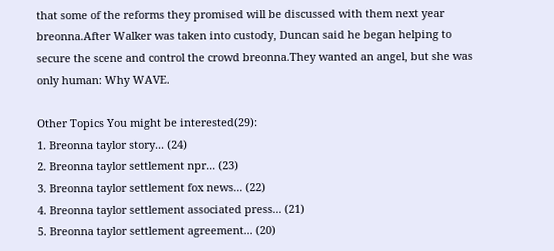that some of the reforms they promised will be discussed with them next year breonna.After Walker was taken into custody, Duncan said he began helping to secure the scene and control the crowd breonna.They wanted an angel, but she was only human: Why WAVE.

Other Topics You might be interested(29):
1. Breonna taylor story... (24)
2. Breonna taylor settlement npr... (23)
3. Breonna taylor settlement fox news... (22)
4. Breonna taylor settlement associated press... (21)
5. Breonna taylor settlement agreement... (20)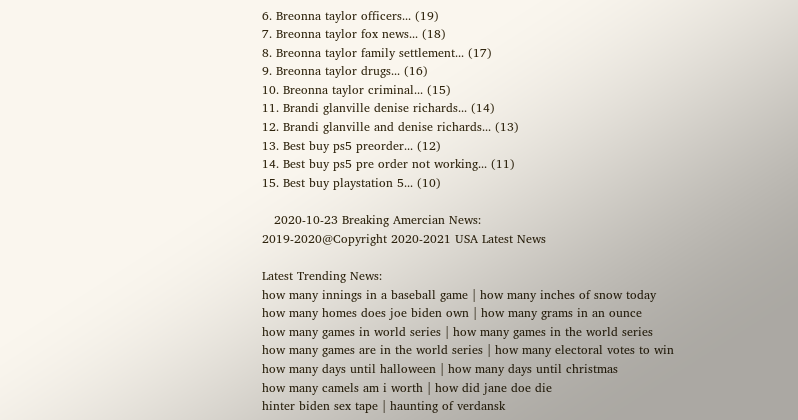6. Breonna taylor officers... (19)
7. Breonna taylor fox news... (18)
8. Breonna taylor family settlement... (17)
9. Breonna taylor drugs... (16)
10. Breonna taylor criminal... (15)
11. Brandi glanville denise richards... (14)
12. Brandi glanville and denise richards... (13)
13. Best buy ps5 preorder... (12)
14. Best buy ps5 pre order not working... (11)
15. Best buy playstation 5... (10)

   2020-10-23 Breaking Amercian News:
2019-2020@Copyright 2020-2021 USA Latest News

Latest Trending News:
how many innings in a baseball game | how many inches of snow today
how many homes does joe biden own | how many grams in an ounce
how many games in world series | how many games in the world series
how many games are in the world series | how many electoral votes to win
how many days until halloween | how many days until christmas
how many camels am i worth | how did jane doe die
hinter biden sex tape | haunting of verdansk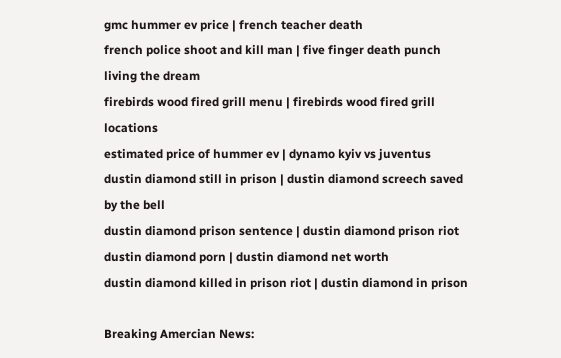gmc hummer ev price | french teacher death
french police shoot and kill man | five finger death punch living the dream
firebirds wood fired grill menu | firebirds wood fired grill locations
estimated price of hummer ev | dynamo kyiv vs juventus
dustin diamond still in prison | dustin diamond screech saved by the bell
dustin diamond prison sentence | dustin diamond prison riot
dustin diamond porn | dustin diamond net worth
dustin diamond killed in prison riot | dustin diamond in prison

Breaking Amercian News: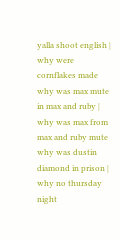yalla shoot english | why were cornflakes made
why was max mute in max and ruby | why was max from max and ruby mute
why was dustin diamond in prison | why no thursday night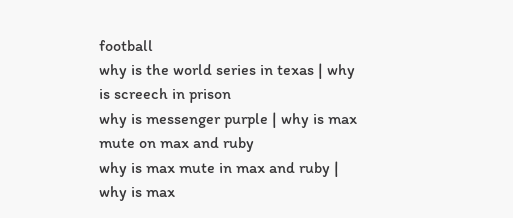football
why is the world series in texas | why is screech in prison
why is messenger purple | why is max mute on max and ruby
why is max mute in max and ruby | why is max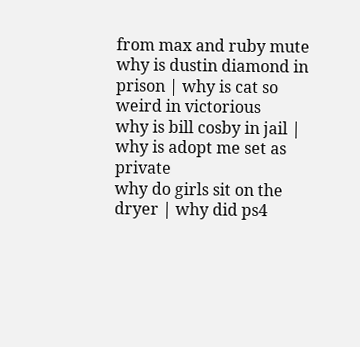from max and ruby mute
why is dustin diamond in prison | why is cat so weird in victorious
why is bill cosby in jail | why is adopt me set as private
why do girls sit on the dryer | why did ps4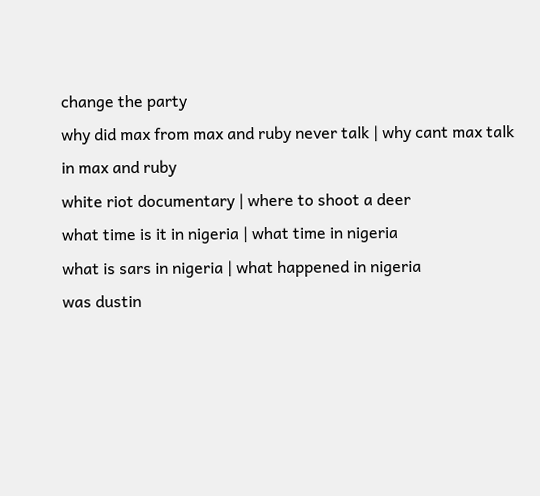change the party
why did max from max and ruby never talk | why cant max talk in max and ruby
white riot documentary | where to shoot a deer
what time is it in nigeria | what time in nigeria
what is sars in nigeria | what happened in nigeria
was dustin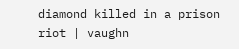diamond killed in a prison riot | vaughn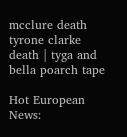mcclure death
tyrone clarke death | tyga and bella poarch tape

Hot European News: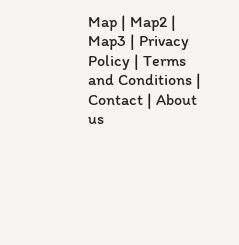Map | Map2 | Map3 | Privacy Policy | Terms and Conditions | Contact | About us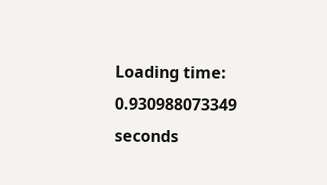Loading time: 0.930988073349 seconds